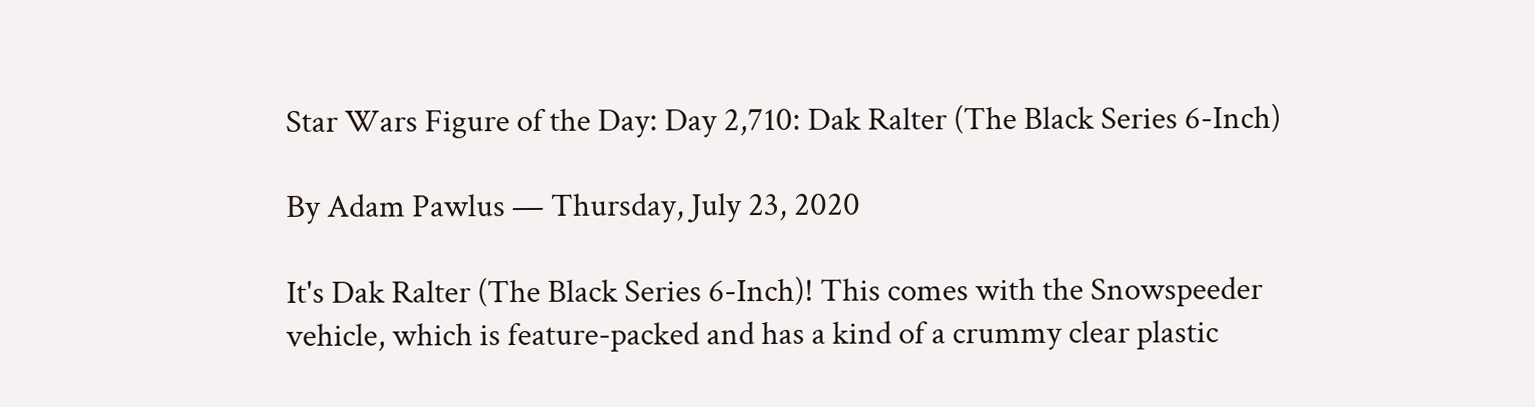Star Wars Figure of the Day: Day 2,710: Dak Ralter (The Black Series 6-Inch)

By Adam Pawlus — Thursday, July 23, 2020

It's Dak Ralter (The Black Series 6-Inch)! This comes with the Snowspeeder vehicle, which is feature-packed and has a kind of a crummy clear plastic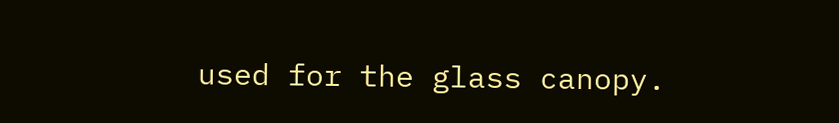used for the glass canopy.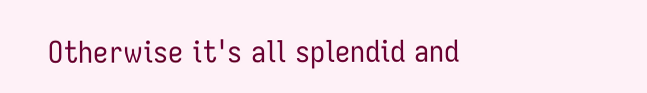Otherwise it's all splendid and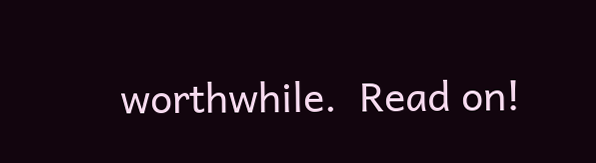worthwhile.  Read on!